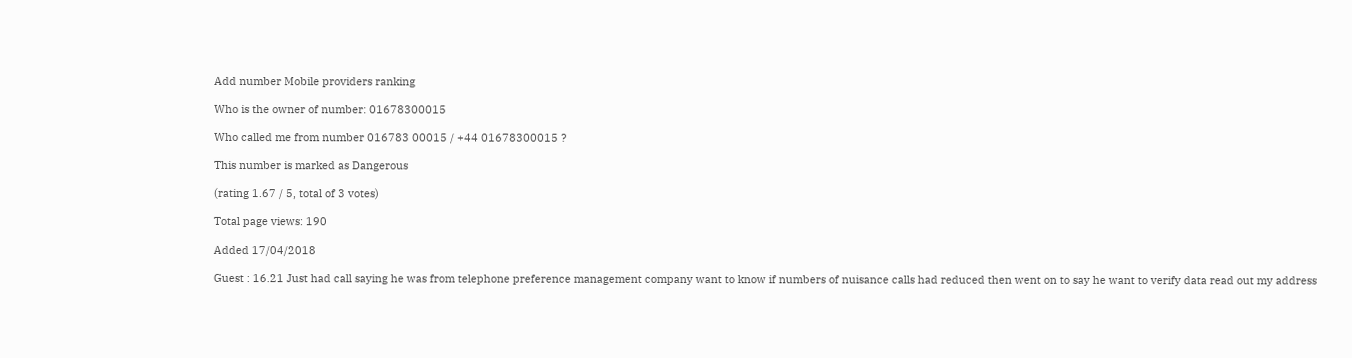Add number Mobile providers ranking

Who is the owner of number: 01678300015

Who called me from number 016783 00015 / +44 01678300015 ?

This number is marked as Dangerous

(rating 1.67 / 5, total of 3 votes)

Total page views: 190

Added 17/04/2018

Guest : 16.21 Just had call saying he was from telephone preference management company want to know if numbers of nuisance calls had reduced then went on to say he want to verify data read out my address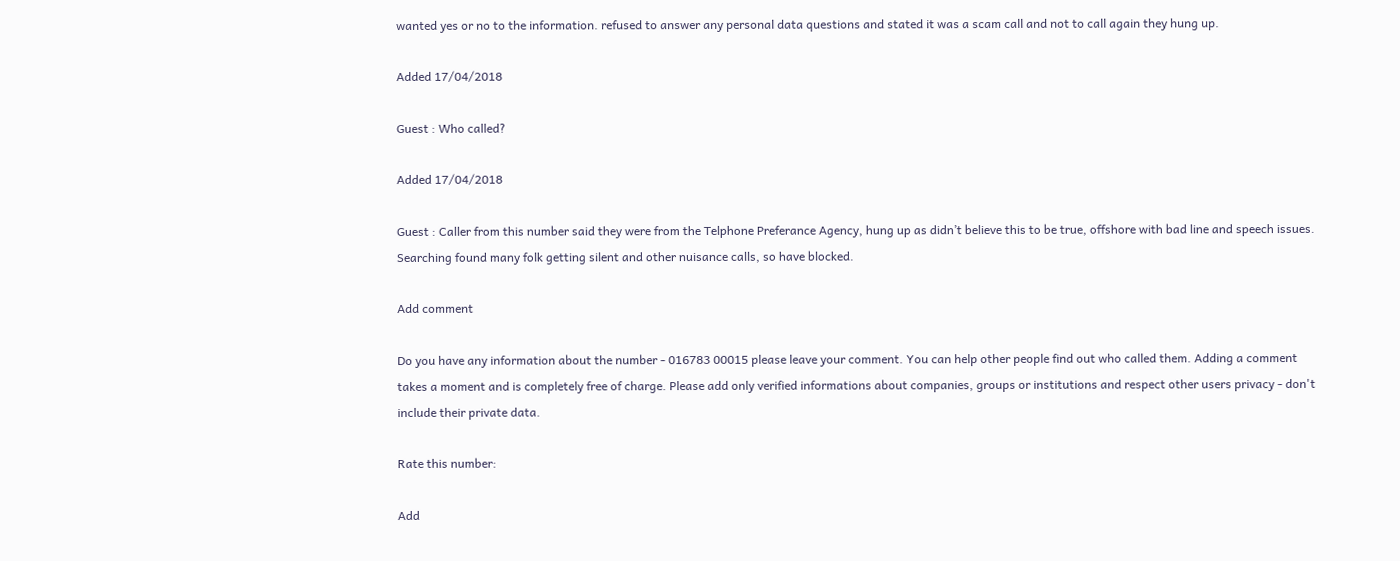wanted yes or no to the information. refused to answer any personal data questions and stated it was a scam call and not to call again they hung up.

Added 17/04/2018

Guest : Who called?

Added 17/04/2018

Guest : Caller from this number said they were from the Telphone Preferance Agency, hung up as didn’t believe this to be true, offshore with bad line and speech issues. Searching found many folk getting silent and other nuisance calls, so have blocked.

Add comment

Do you have any information about the number - 016783 00015 please leave your comment. You can help other people find out who called them. Adding a comment takes a moment and is completely free of charge. Please add only verified informations about companies, groups or institutions and respect other users privacy - don't include their private data.

Rate this number:

Add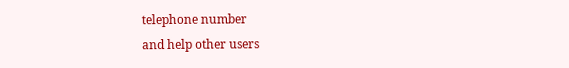telephone number
and help other users